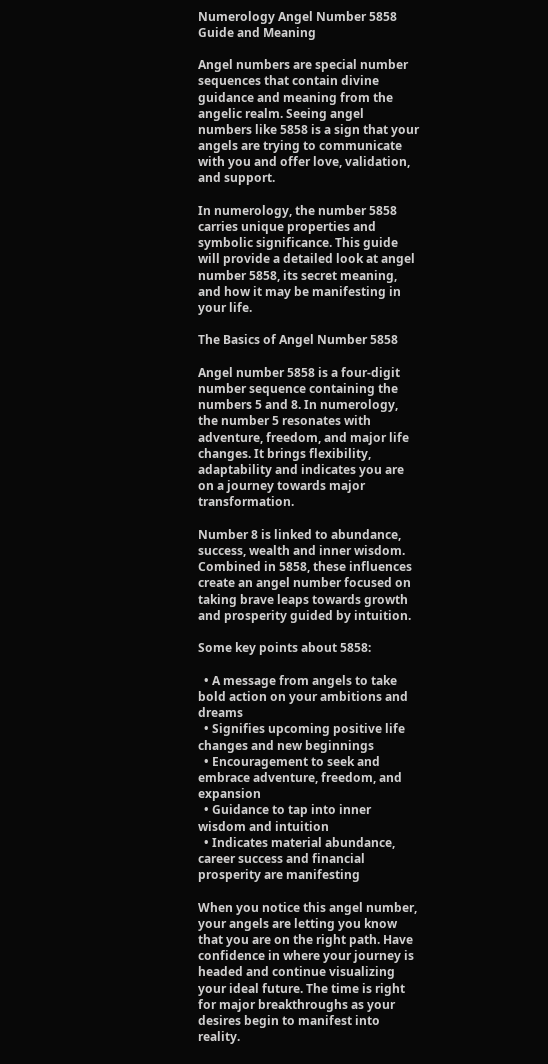Numerology Angel Number 5858 Guide and Meaning

Angel numbers are special number sequences that contain divine guidance and meaning from the angelic realm. Seeing angel numbers like 5858 is a sign that your angels are trying to communicate with you and offer love, validation, and support.

In numerology, the number 5858 carries unique properties and symbolic significance. This guide will provide a detailed look at angel number 5858, its secret meaning, and how it may be manifesting in your life.

The Basics of Angel Number 5858

Angel number 5858 is a four-digit number sequence containing the numbers 5 and 8. In numerology, the number 5 resonates with adventure, freedom, and major life changes. It brings flexibility, adaptability and indicates you are on a journey towards major transformation.

Number 8 is linked to abundance, success, wealth and inner wisdom. Combined in 5858, these influences create an angel number focused on taking brave leaps towards growth and prosperity guided by intuition.

Some key points about 5858:

  • A message from angels to take bold action on your ambitions and dreams
  • Signifies upcoming positive life changes and new beginnings
  • Encouragement to seek and embrace adventure, freedom, and expansion
  • Guidance to tap into inner wisdom and intuition
  • Indicates material abundance, career success and financial prosperity are manifesting

When you notice this angel number, your angels are letting you know that you are on the right path. Have confidence in where your journey is headed and continue visualizing your ideal future. The time is right for major breakthroughs as your desires begin to manifest into reality.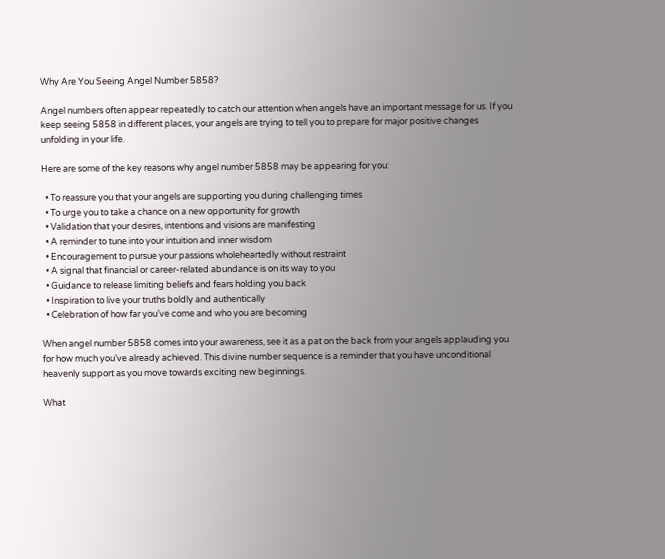Why Are You Seeing Angel Number 5858?

Angel numbers often appear repeatedly to catch our attention when angels have an important message for us. If you keep seeing 5858 in different places, your angels are trying to tell you to prepare for major positive changes unfolding in your life.

Here are some of the key reasons why angel number 5858 may be appearing for you:

  • To reassure you that your angels are supporting you during challenging times
  • To urge you to take a chance on a new opportunity for growth
  • Validation that your desires, intentions and visions are manifesting
  • A reminder to tune into your intuition and inner wisdom
  • Encouragement to pursue your passions wholeheartedly without restraint
  • A signal that financial or career-related abundance is on its way to you
  • Guidance to release limiting beliefs and fears holding you back
  • Inspiration to live your truths boldly and authentically
  • Celebration of how far you’ve come and who you are becoming

When angel number 5858 comes into your awareness, see it as a pat on the back from your angels applauding you for how much you’ve already achieved. This divine number sequence is a reminder that you have unconditional heavenly support as you move towards exciting new beginnings.

What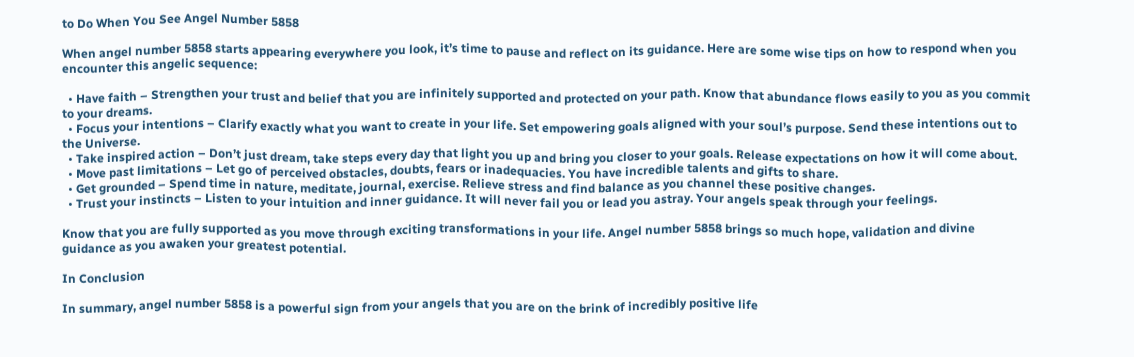to Do When You See Angel Number 5858

When angel number 5858 starts appearing everywhere you look, it’s time to pause and reflect on its guidance. Here are some wise tips on how to respond when you encounter this angelic sequence:

  • Have faith – Strengthen your trust and belief that you are infinitely supported and protected on your path. Know that abundance flows easily to you as you commit to your dreams.
  • Focus your intentions – Clarify exactly what you want to create in your life. Set empowering goals aligned with your soul’s purpose. Send these intentions out to the Universe.
  • Take inspired action – Don’t just dream, take steps every day that light you up and bring you closer to your goals. Release expectations on how it will come about.
  • Move past limitations – Let go of perceived obstacles, doubts, fears or inadequacies. You have incredible talents and gifts to share.
  • Get grounded – Spend time in nature, meditate, journal, exercise. Relieve stress and find balance as you channel these positive changes.
  • Trust your instincts – Listen to your intuition and inner guidance. It will never fail you or lead you astray. Your angels speak through your feelings.

Know that you are fully supported as you move through exciting transformations in your life. Angel number 5858 brings so much hope, validation and divine guidance as you awaken your greatest potential.

In Conclusion

In summary, angel number 5858 is a powerful sign from your angels that you are on the brink of incredibly positive life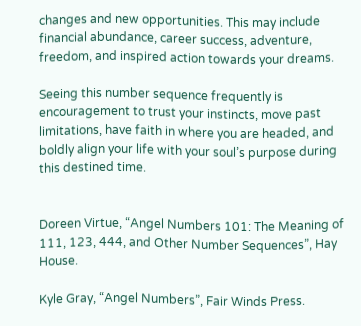changes and new opportunities. This may include financial abundance, career success, adventure, freedom, and inspired action towards your dreams.

Seeing this number sequence frequently is encouragement to trust your instincts, move past limitations, have faith in where you are headed, and boldly align your life with your soul’s purpose during this destined time.


Doreen Virtue, “Angel Numbers 101: The Meaning of 111, 123, 444, and Other Number Sequences”, Hay House.

Kyle Gray, “Angel Numbers”, Fair Winds Press.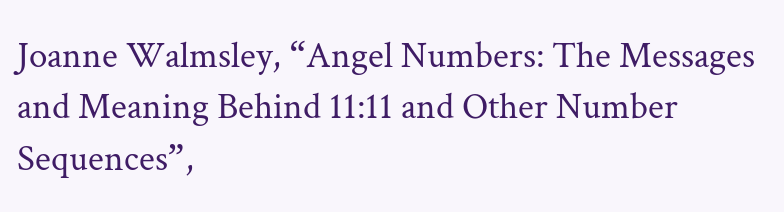Joanne Walmsley, “Angel Numbers: The Messages and Meaning Behind 11:11 and Other Number Sequences”,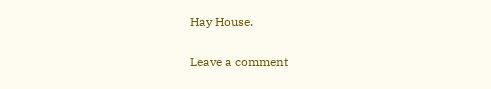Hay House.

Leave a comment